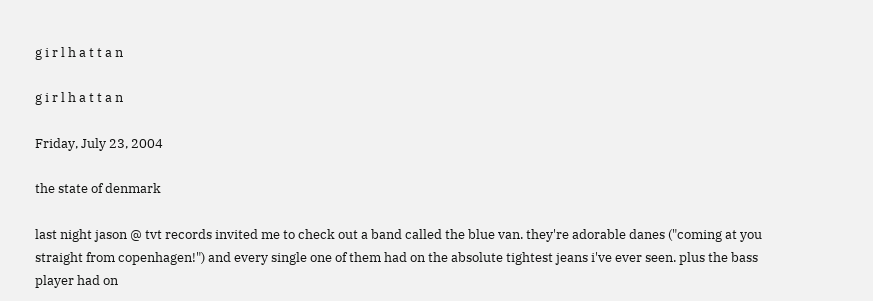g i r l h a t t a n

g i r l h a t t a n

Friday, July 23, 2004

the state of denmark

last night jason @ tvt records invited me to check out a band called the blue van. they're adorable danes ("coming at you straight from copenhagen!") and every single one of them had on the absolute tightest jeans i've ever seen. plus the bass player had on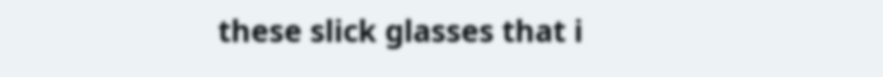these slick glasses that i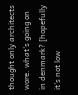thought only architects wore. what's going on in denmark? [hopefully it's not low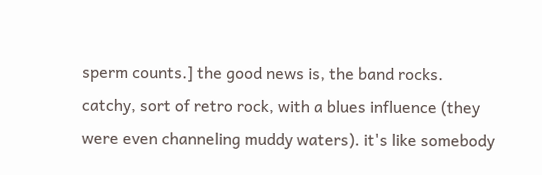sperm counts.] the good news is, the band rocks. catchy, sort of retro rock, with a blues influence (they were even channeling muddy waters). it's like somebody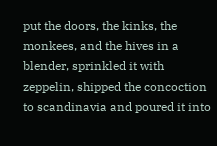put the doors, the kinks, the monkees, and the hives in a blender, sprinkled it with zeppelin, shipped the concoction to scandinavia and poured it into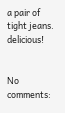a pair of tight jeans. delicious!


No comments: